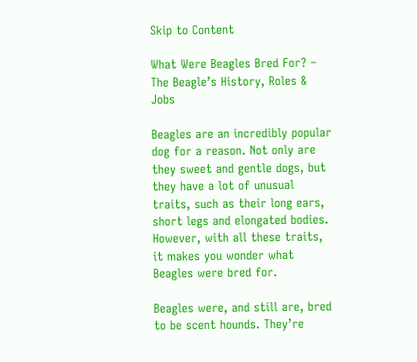Skip to Content

What Were Beagles Bred For? – The Beagle’s History, Roles & Jobs

Beagles are an incredibly popular dog for a reason. Not only are they sweet and gentle dogs, but they have a lot of unusual traits, such as their long ears, short legs and elongated bodies. However, with all these traits, it makes you wonder what Beagles were bred for.

Beagles were, and still are, bred to be scent hounds. They’re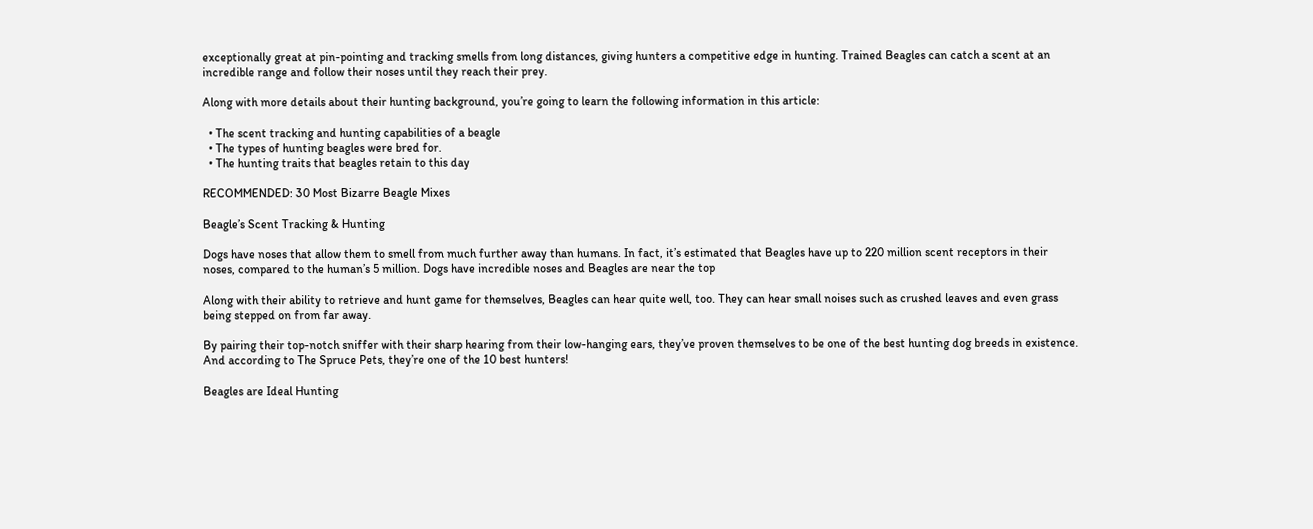exceptionally great at pin-pointing and tracking smells from long distances, giving hunters a competitive edge in hunting. Trained Beagles can catch a scent at an incredible range and follow their noses until they reach their prey.

Along with more details about their hunting background, you’re going to learn the following information in this article:

  • The scent tracking and hunting capabilities of a beagle
  • The types of hunting beagles were bred for.
  • The hunting traits that beagles retain to this day

RECOMMENDED: 30 Most Bizarre Beagle Mixes

Beagle’s Scent Tracking & Hunting

Dogs have noses that allow them to smell from much further away than humans. In fact, it’s estimated that Beagles have up to 220 million scent receptors in their noses, compared to the human’s 5 million. Dogs have incredible noses and Beagles are near the top

Along with their ability to retrieve and hunt game for themselves, Beagles can hear quite well, too. They can hear small noises such as crushed leaves and even grass being stepped on from far away.

By pairing their top-notch sniffer with their sharp hearing from their low-hanging ears, they’ve proven themselves to be one of the best hunting dog breeds in existence. And according to The Spruce Pets, they’re one of the 10 best hunters!

Beagles are Ideal Hunting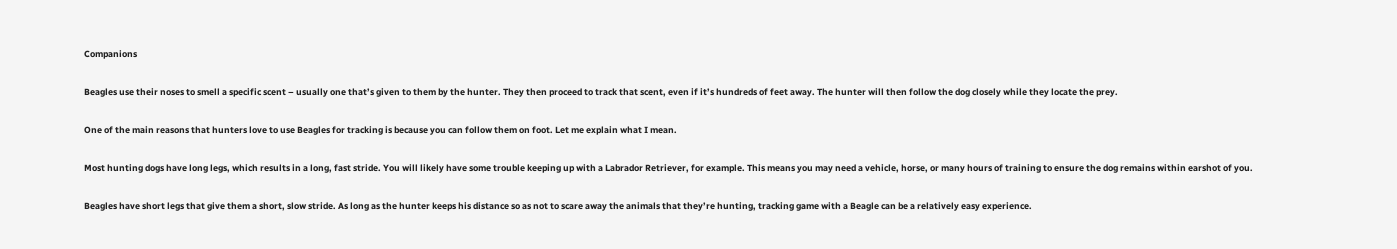Companions

Beagles use their noses to smell a specific scent – usually one that’s given to them by the hunter. They then proceed to track that scent, even if it’s hundreds of feet away. The hunter will then follow the dog closely while they locate the prey.

One of the main reasons that hunters love to use Beagles for tracking is because you can follow them on foot. Let me explain what I mean.

Most hunting dogs have long legs, which results in a long, fast stride. You will likely have some trouble keeping up with a Labrador Retriever, for example. This means you may need a vehicle, horse, or many hours of training to ensure the dog remains within earshot of you.

Beagles have short legs that give them a short, slow stride. As long as the hunter keeps his distance so as not to scare away the animals that they’re hunting, tracking game with a Beagle can be a relatively easy experience.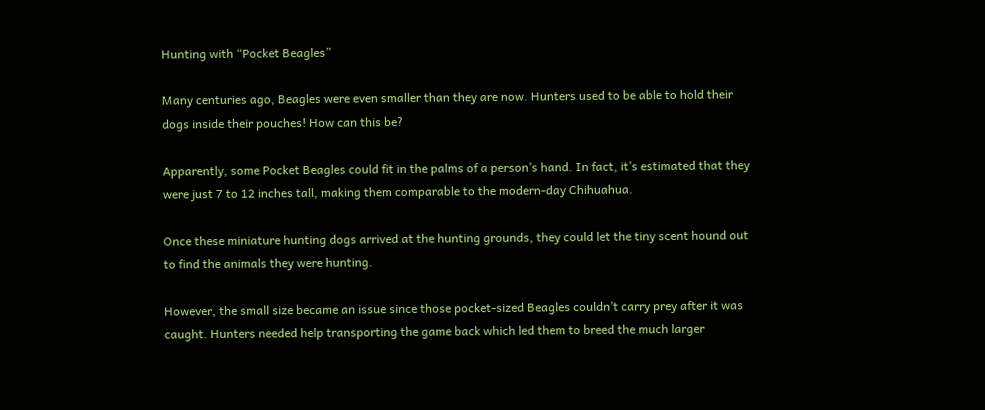Hunting with “Pocket Beagles”

Many centuries ago, Beagles were even smaller than they are now. Hunters used to be able to hold their dogs inside their pouches! How can this be?

Apparently, some Pocket Beagles could fit in the palms of a person’s hand. In fact, it’s estimated that they were just 7 to 12 inches tall, making them comparable to the modern-day Chihuahua.

Once these miniature hunting dogs arrived at the hunting grounds, they could let the tiny scent hound out to find the animals they were hunting.

However, the small size became an issue since those pocket-sized Beagles couldn’t carry prey after it was caught. Hunters needed help transporting the game back which led them to breed the much larger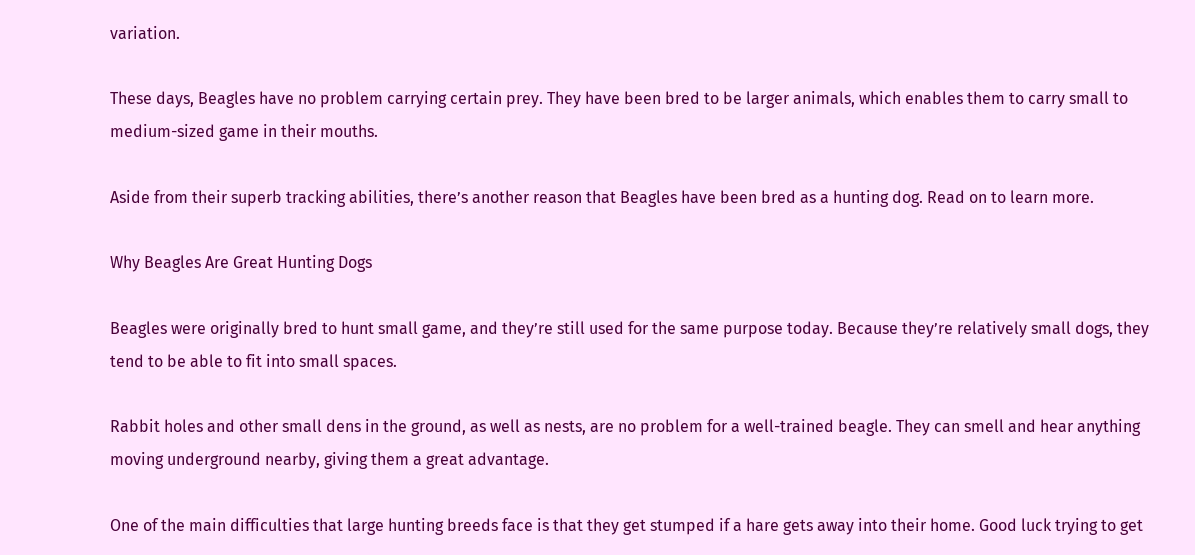variation.

These days, Beagles have no problem carrying certain prey. They have been bred to be larger animals, which enables them to carry small to medium-sized game in their mouths.

Aside from their superb tracking abilities, there’s another reason that Beagles have been bred as a hunting dog. Read on to learn more.

Why Beagles Are Great Hunting Dogs

Beagles were originally bred to hunt small game, and they’re still used for the same purpose today. Because they’re relatively small dogs, they tend to be able to fit into small spaces.

Rabbit holes and other small dens in the ground, as well as nests, are no problem for a well-trained beagle. They can smell and hear anything moving underground nearby, giving them a great advantage.

One of the main difficulties that large hunting breeds face is that they get stumped if a hare gets away into their home. Good luck trying to get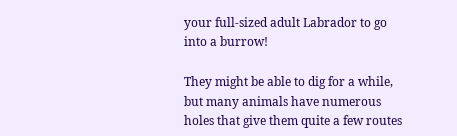your full-sized adult Labrador to go into a burrow!

They might be able to dig for a while, but many animals have numerous holes that give them quite a few routes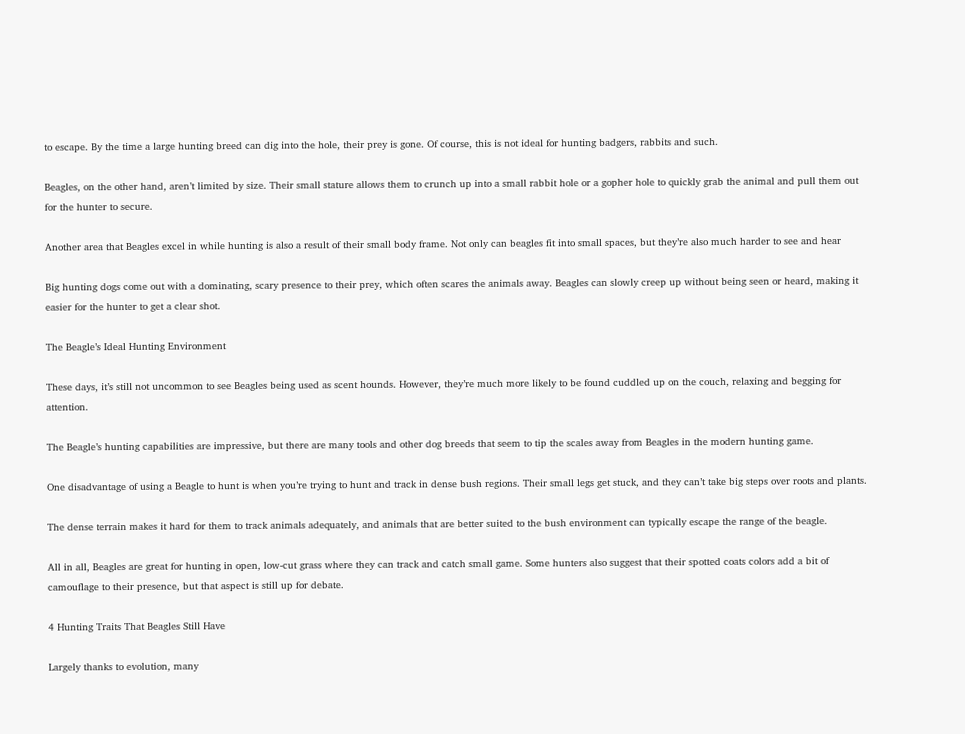to escape. By the time a large hunting breed can dig into the hole, their prey is gone. Of course, this is not ideal for hunting badgers, rabbits and such.

Beagles, on the other hand, aren’t limited by size. Their small stature allows them to crunch up into a small rabbit hole or a gopher hole to quickly grab the animal and pull them out for the hunter to secure.

Another area that Beagles excel in while hunting is also a result of their small body frame. Not only can beagles fit into small spaces, but they’re also much harder to see and hear

Big hunting dogs come out with a dominating, scary presence to their prey, which often scares the animals away. Beagles can slowly creep up without being seen or heard, making it easier for the hunter to get a clear shot.

The Beagle’s Ideal Hunting Environment

These days, it’s still not uncommon to see Beagles being used as scent hounds. However, they’re much more likely to be found cuddled up on the couch, relaxing and begging for attention.

The Beagle’s hunting capabilities are impressive, but there are many tools and other dog breeds that seem to tip the scales away from Beagles in the modern hunting game.

One disadvantage of using a Beagle to hunt is when you’re trying to hunt and track in dense bush regions. Their small legs get stuck, and they can’t take big steps over roots and plants.

The dense terrain makes it hard for them to track animals adequately, and animals that are better suited to the bush environment can typically escape the range of the beagle.

All in all, Beagles are great for hunting in open, low-cut grass where they can track and catch small game. Some hunters also suggest that their spotted coats colors add a bit of camouflage to their presence, but that aspect is still up for debate.

4 Hunting Traits That Beagles Still Have

Largely thanks to evolution, many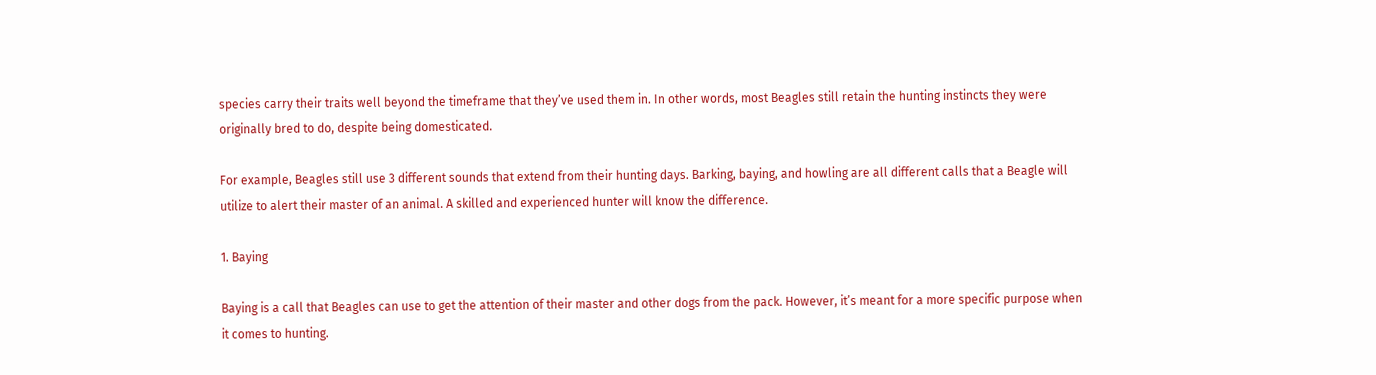species carry their traits well beyond the timeframe that they’ve used them in. In other words, most Beagles still retain the hunting instincts they were originally bred to do, despite being domesticated.

For example, Beagles still use 3 different sounds that extend from their hunting days. Barking, baying, and howling are all different calls that a Beagle will utilize to alert their master of an animal. A skilled and experienced hunter will know the difference.

1. Baying

Baying is a call that Beagles can use to get the attention of their master and other dogs from the pack. However, it’s meant for a more specific purpose when it comes to hunting.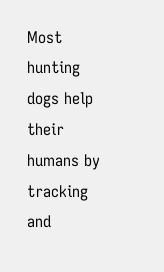Most hunting dogs help their humans by tracking and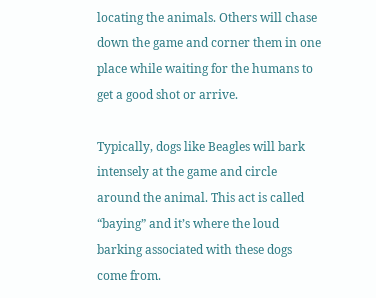locating the animals. Others will chase down the game and corner them in one place while waiting for the humans to get a good shot or arrive.

Typically, dogs like Beagles will bark intensely at the game and circle around the animal. This act is called “baying” and it’s where the loud barking associated with these dogs come from.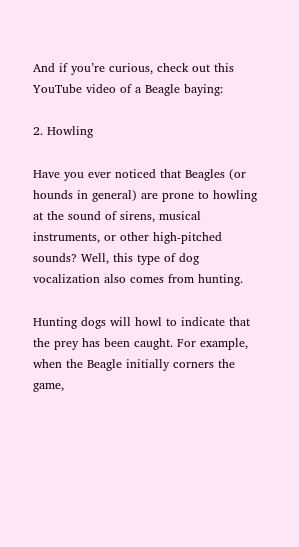And if you’re curious, check out this YouTube video of a Beagle baying:

2. Howling

Have you ever noticed that Beagles (or hounds in general) are prone to howling at the sound of sirens, musical instruments, or other high-pitched sounds? Well, this type of dog vocalization also comes from hunting.

Hunting dogs will howl to indicate that the prey has been caught. For example, when the Beagle initially corners the game,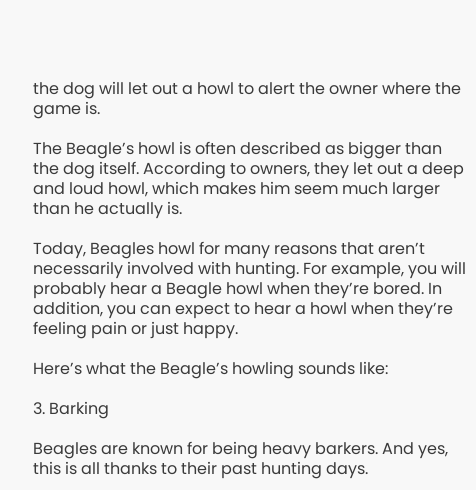the dog will let out a howl to alert the owner where the game is.

The Beagle’s howl is often described as bigger than the dog itself. According to owners, they let out a deep and loud howl, which makes him seem much larger than he actually is.

Today, Beagles howl for many reasons that aren’t necessarily involved with hunting. For example, you will probably hear a Beagle howl when they’re bored. In addition, you can expect to hear a howl when they’re feeling pain or just happy.

Here’s what the Beagle’s howling sounds like:

3. Barking

Beagles are known for being heavy barkers. And yes, this is all thanks to their past hunting days.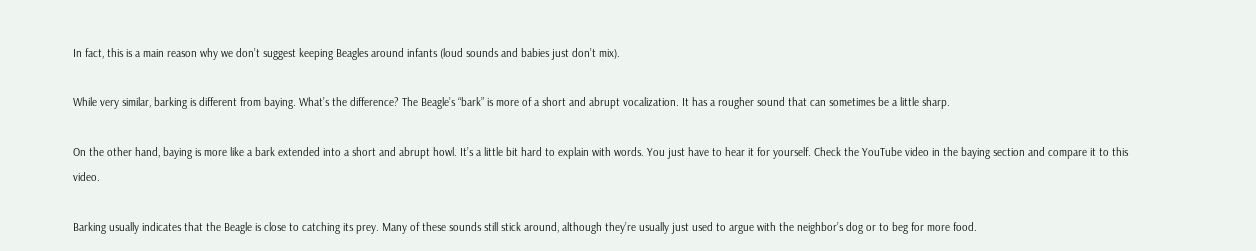In fact, this is a main reason why we don’t suggest keeping Beagles around infants (loud sounds and babies just don’t mix).

While very similar, barking is different from baying. What’s the difference? The Beagle’s “bark” is more of a short and abrupt vocalization. It has a rougher sound that can sometimes be a little sharp.

On the other hand, baying is more like a bark extended into a short and abrupt howl. It’s a little bit hard to explain with words. You just have to hear it for yourself. Check the YouTube video in the baying section and compare it to this video.

Barking usually indicates that the Beagle is close to catching its prey. Many of these sounds still stick around, although they’re usually just used to argue with the neighbor’s dog or to beg for more food.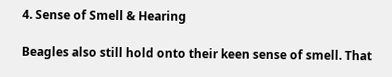4. Sense of Smell & Hearing

Beagles also still hold onto their keen sense of smell. That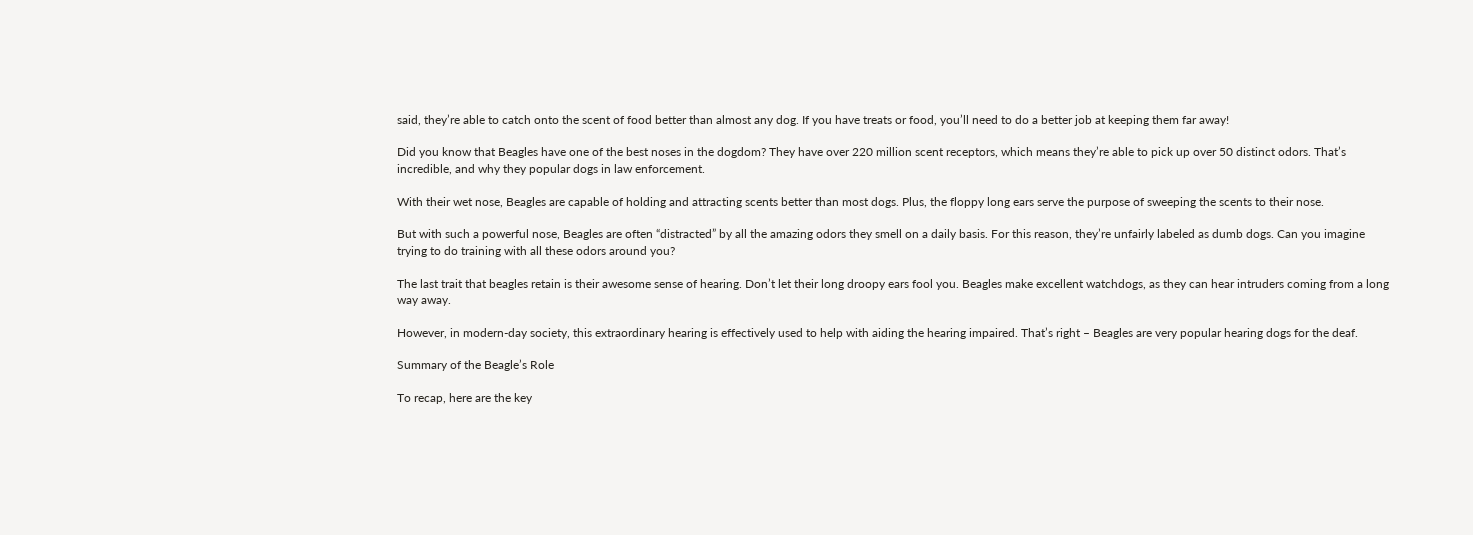said, they’re able to catch onto the scent of food better than almost any dog. If you have treats or food, you’ll need to do a better job at keeping them far away!

Did you know that Beagles have one of the best noses in the dogdom? They have over 220 million scent receptors, which means they’re able to pick up over 50 distinct odors. That’s incredible, and why they popular dogs in law enforcement.

With their wet nose, Beagles are capable of holding and attracting scents better than most dogs. Plus, the floppy long ears serve the purpose of sweeping the scents to their nose.

But with such a powerful nose, Beagles are often “distracted” by all the amazing odors they smell on a daily basis. For this reason, they’re unfairly labeled as dumb dogs. Can you imagine trying to do training with all these odors around you?

The last trait that beagles retain is their awesome sense of hearing. Don’t let their long droopy ears fool you. Beagles make excellent watchdogs, as they can hear intruders coming from a long way away.

However, in modern-day society, this extraordinary hearing is effectively used to help with aiding the hearing impaired. That’s right – Beagles are very popular hearing dogs for the deaf.

Summary of the Beagle’s Role

To recap, here are the key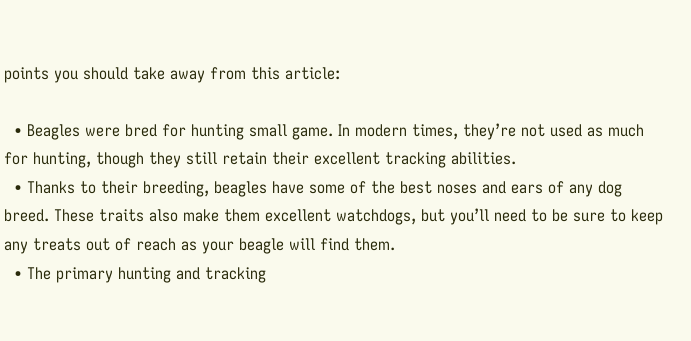points you should take away from this article:

  • Beagles were bred for hunting small game. In modern times, they’re not used as much for hunting, though they still retain their excellent tracking abilities.
  • Thanks to their breeding, beagles have some of the best noses and ears of any dog breed. These traits also make them excellent watchdogs, but you’ll need to be sure to keep any treats out of reach as your beagle will find them.
  • The primary hunting and tracking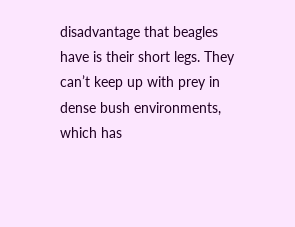disadvantage that beagles have is their short legs. They can’t keep up with prey in dense bush environments, which has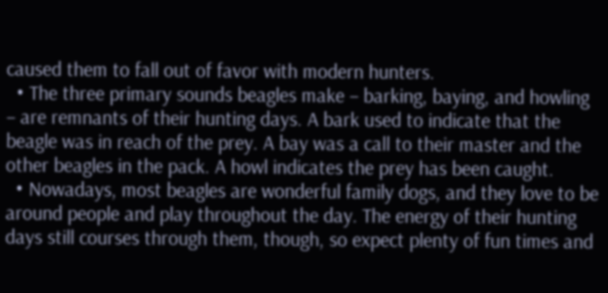caused them to fall out of favor with modern hunters.
  • The three primary sounds beagles make – barking, baying, and howling – are remnants of their hunting days. A bark used to indicate that the beagle was in reach of the prey. A bay was a call to their master and the other beagles in the pack. A howl indicates the prey has been caught.
  • Nowadays, most beagles are wonderful family dogs, and they love to be around people and play throughout the day. The energy of their hunting days still courses through them, though, so expect plenty of fun times and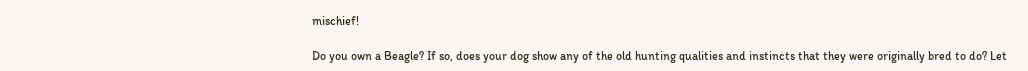mischief!

Do you own a Beagle? If so, does your dog show any of the old hunting qualities and instincts that they were originally bred to do? Let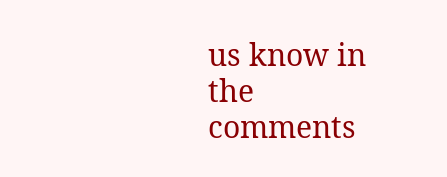us know in the comments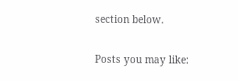section below.

Posts you may like: